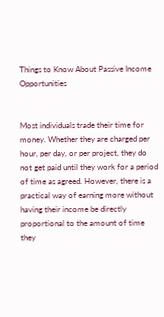Things to Know About Passive Income Opportunities


Most individuals trade their time for money. Whether they are charged per hour, per day, or per project, they do not get paid until they work for a period of time as agreed. However, there is a practical way of earning more without having their income be directly proportional to the amount of time they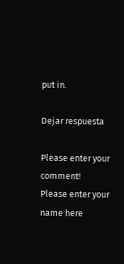put in.

Dejar respuesta

Please enter your comment!
Please enter your name here